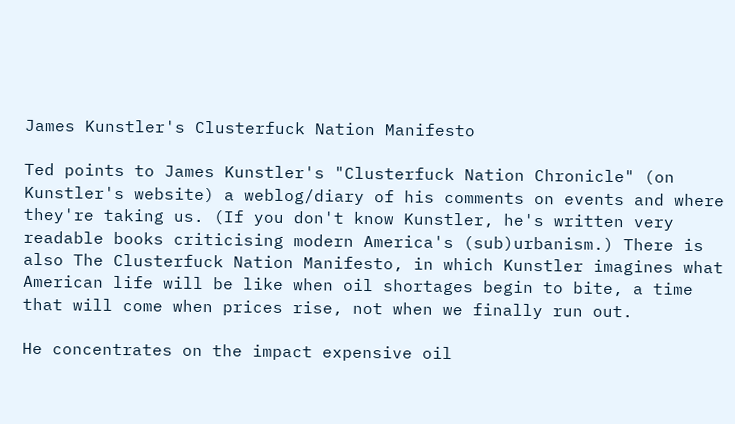James Kunstler's Clusterfuck Nation Manifesto

Ted points to James Kunstler's "Clusterfuck Nation Chronicle" (on Kunstler's website) a weblog/diary of his comments on events and where they're taking us. (If you don't know Kunstler, he's written very readable books criticising modern America's (sub)urbanism.) There is also The Clusterfuck Nation Manifesto, in which Kunstler imagines what American life will be like when oil shortages begin to bite, a time that will come when prices rise, not when we finally run out.

He concentrates on the impact expensive oil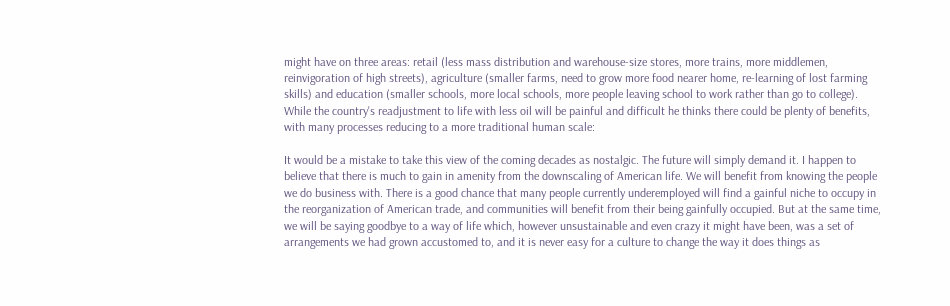might have on three areas: retail (less mass distribution and warehouse-size stores, more trains, more middlemen, reinvigoration of high streets), agriculture (smaller farms, need to grow more food nearer home, re-learning of lost farming skills) and education (smaller schools, more local schools, more people leaving school to work rather than go to college). While the country's readjustment to life with less oil will be painful and difficult he thinks there could be plenty of benefits, with many processes reducing to a more traditional human scale:

It would be a mistake to take this view of the coming decades as nostalgic. The future will simply demand it. I happen to believe that there is much to gain in amenity from the downscaling of American life. We will benefit from knowing the people we do business with. There is a good chance that many people currently underemployed will find a gainful niche to occupy in the reorganization of American trade, and communities will benefit from their being gainfully occupied. But at the same time, we will be saying goodbye to a way of life which, however unsustainable and even crazy it might have been, was a set of arrangements we had grown accustomed to, and it is never easy for a culture to change the way it does things as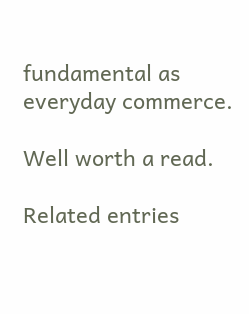fundamental as everyday commerce.

Well worth a read.

Related entries